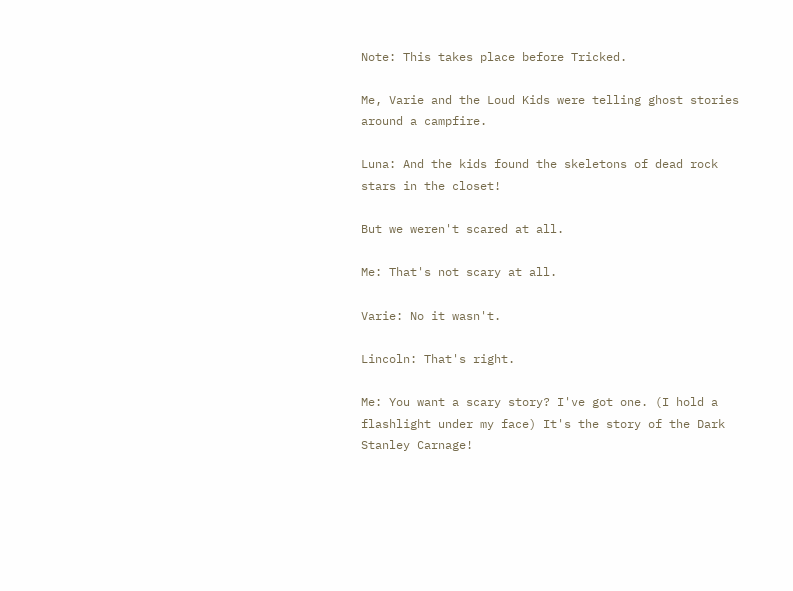Note: This takes place before Tricked.

Me, Varie and the Loud Kids were telling ghost stories around a campfire.

Luna: And the kids found the skeletons of dead rock stars in the closet!

But we weren't scared at all.

Me: That's not scary at all.

Varie: No it wasn't.

Lincoln: That's right.

Me: You want a scary story? I've got one. (I hold a flashlight under my face) It's the story of the Dark Stanley Carnage!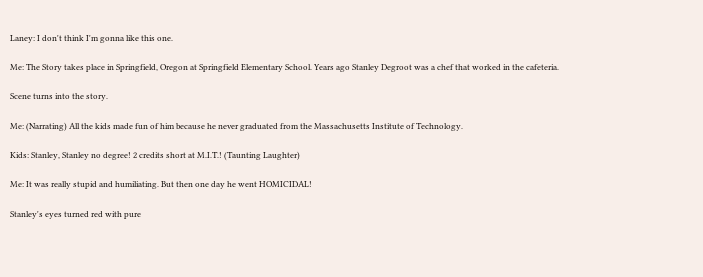Laney: I don't think I'm gonna like this one.

Me: The Story takes place in Springfield, Oregon at Springfield Elementary School. Years ago Stanley Degroot was a chef that worked in the cafeteria.

Scene turns into the story.

Me: (Narrating) All the kids made fun of him because he never graduated from the Massachusetts Institute of Technology.

Kids: Stanley, Stanley no degree! 2 credits short at M.I.T.! (Taunting Laughter)

Me: It was really stupid and humiliating. But then one day he went HOMICIDAL!

Stanley's eyes turned red with pure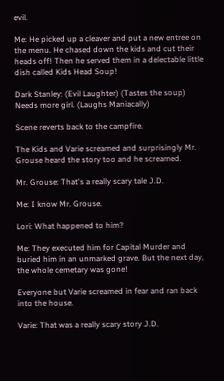evil.

Me: He picked up a cleaver and put a new entree on the menu. He chased down the kids and cut their heads off! Then he served them in a delectable little dish called Kids Head Soup!

Dark Stanley: (Evil Laughter) (Tastes the soup) Needs more girl. (Laughs Maniacally)

Scene reverts back to the campfire.

The Kids and Varie screamed and surprisingly Mr. Grouse heard the story too and he screamed.

Mr. Grouse: That's a really scary tale J.D.

Me: I know Mr. Grouse.

Lori: What happened to him?

Me: They executed him for Capital Murder and buried him in an unmarked grave. But the next day, the whole cemetary was gone!

Everyone but Varie screamed in fear and ran back into the house.

Varie: That was a really scary story J.D.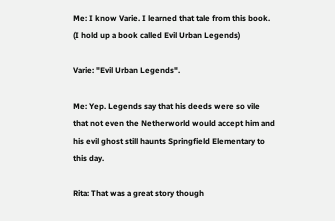Me: I know Varie. I learned that tale from this book. (I hold up a book called Evil Urban Legends)

Varie: "Evil Urban Legends".

Me: Yep. Legends say that his deeds were so vile that not even the Netherworld would accept him and his evil ghost still haunts Springfield Elementary to this day.

Rita: That was a great story though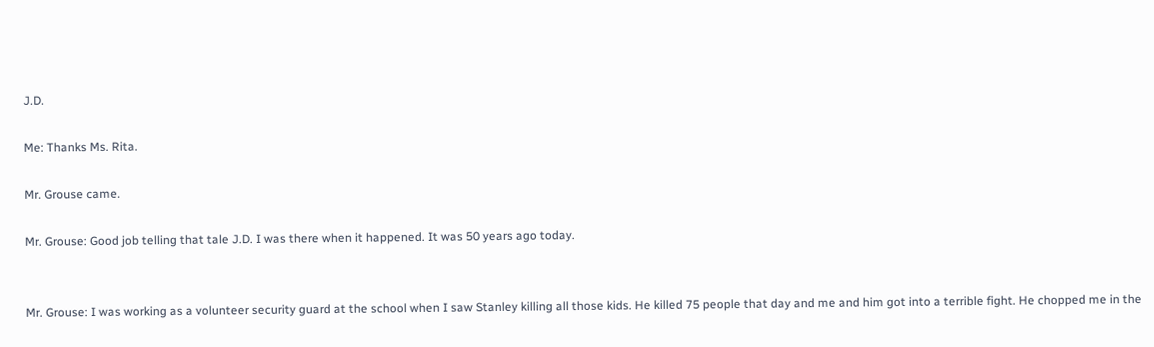J.D.

Me: Thanks Ms. Rita.

Mr. Grouse came.

Mr. Grouse: Good job telling that tale J.D. I was there when it happened. It was 50 years ago today.


Mr. Grouse: I was working as a volunteer security guard at the school when I saw Stanley killing all those kids. He killed 75 people that day and me and him got into a terrible fight. He chopped me in the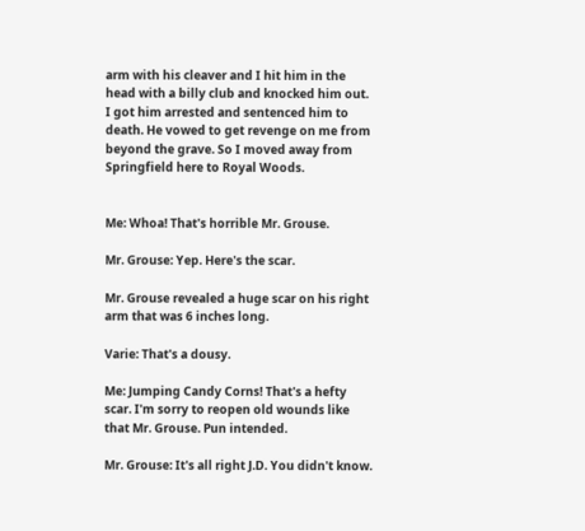arm with his cleaver and I hit him in the head with a billy club and knocked him out. I got him arrested and sentenced him to death. He vowed to get revenge on me from beyond the grave. So I moved away from Springfield here to Royal Woods.


Me: Whoa! That's horrible Mr. Grouse.

Mr. Grouse: Yep. Here's the scar.

Mr. Grouse revealed a huge scar on his right arm that was 6 inches long.

Varie: That's a dousy.

Me: Jumping Candy Corns! That's a hefty scar. I'm sorry to reopen old wounds like that Mr. Grouse. Pun intended.

Mr. Grouse: It's all right J.D. You didn't know.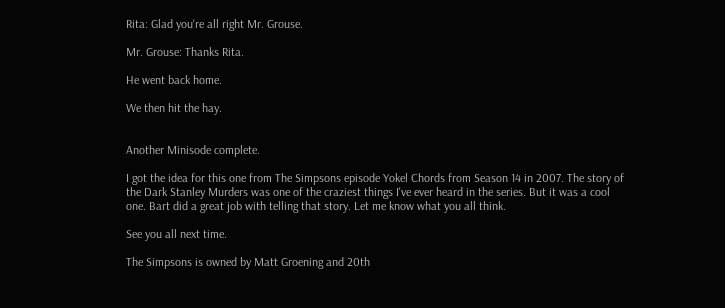Rita: Glad you're all right Mr. Grouse.

Mr. Grouse: Thanks Rita.

He went back home.

We then hit the hay.


Another Minisode complete.

I got the idea for this one from The Simpsons episode Yokel Chords from Season 14 in 2007. The story of the Dark Stanley Murders was one of the craziest things I've ever heard in the series. But it was a cool one. Bart did a great job with telling that story. Let me know what you all think.

See you all next time.

The Simpsons is owned by Matt Groening and 20th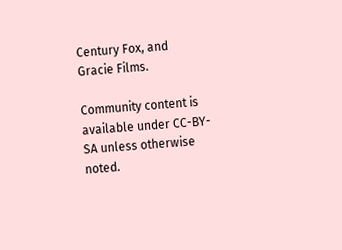Century Fox, and Gracie Films.

Community content is available under CC-BY-SA unless otherwise noted.